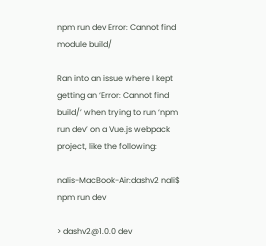npm run dev Error: Cannot find module build/

Ran into an issue where I kept getting an ‘Error: Cannot find build/’ when trying to run ‘npm run dev’ on a Vue.js webpack project, like the following:

nalis-MacBook-Air:dashv2 nali$ npm run dev

> dashv2@1.0.0 dev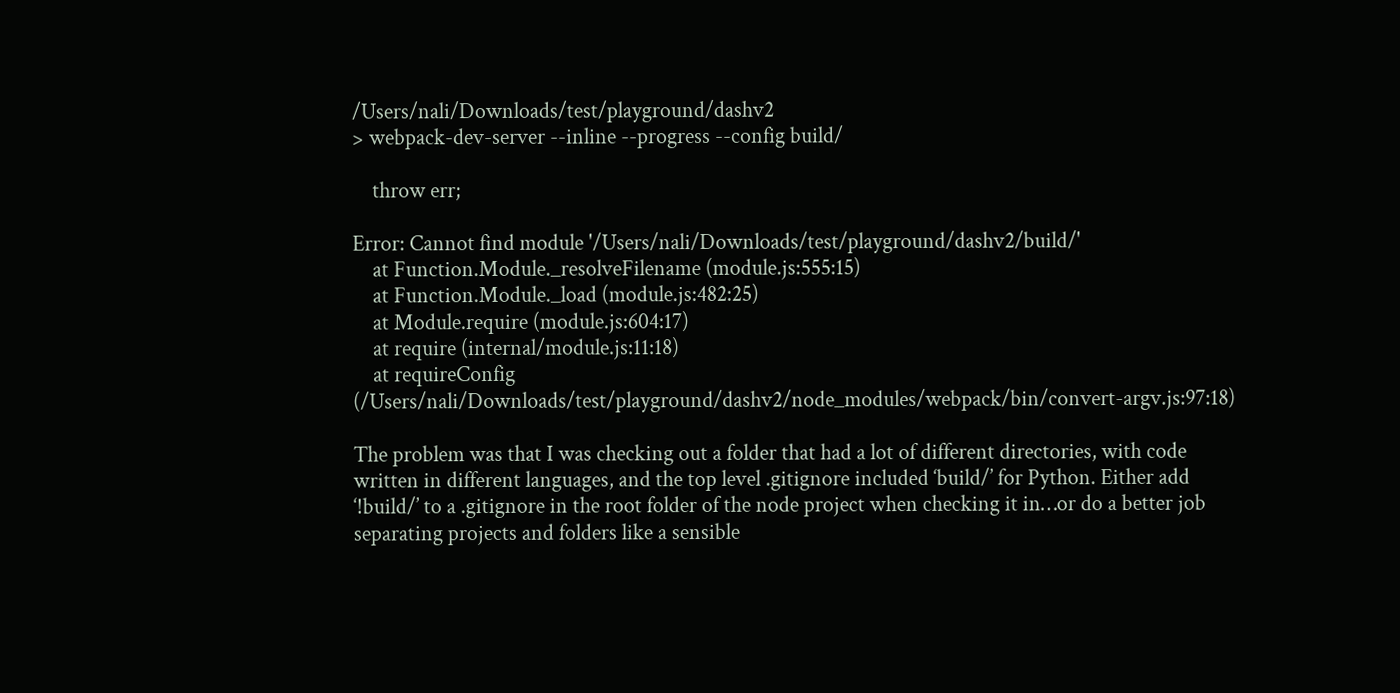/Users/nali/Downloads/test/playground/dashv2
> webpack-dev-server --inline --progress --config build/

    throw err;

Error: Cannot find module '/Users/nali/Downloads/test/playground/dashv2/build/'
    at Function.Module._resolveFilename (module.js:555:15)
    at Function.Module._load (module.js:482:25)
    at Module.require (module.js:604:17)
    at require (internal/module.js:11:18)
    at requireConfig (/Users/nali/Downloads/test/playground/dashv2/node_modules/webpack/bin/convert-argv.js:97:18)

The problem was that I was checking out a folder that had a lot of different directories, with code written in different languages, and the top level .gitignore included ‘build/’ for Python. Either add ‘!build/’ to a .gitignore in the root folder of the node project when checking it in…or do a better job separating projects and folders like a sensible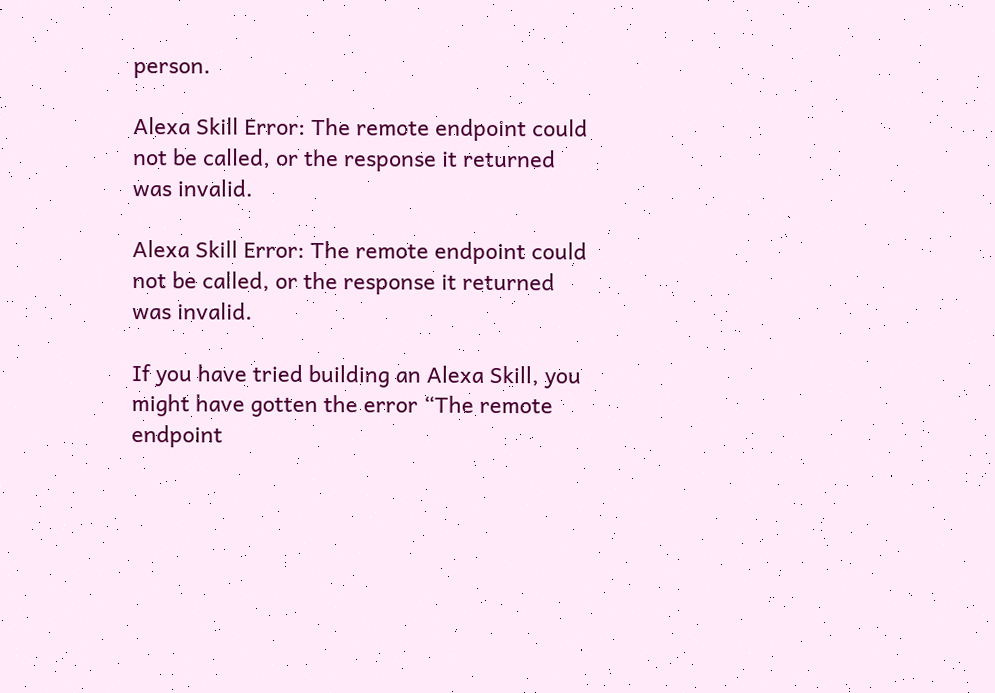person.

Alexa Skill Error: The remote endpoint could not be called, or the response it returned was invalid.

Alexa Skill Error: The remote endpoint could not be called, or the response it returned was invalid.

If you have tried building an Alexa Skill, you might have gotten the error “The remote endpoint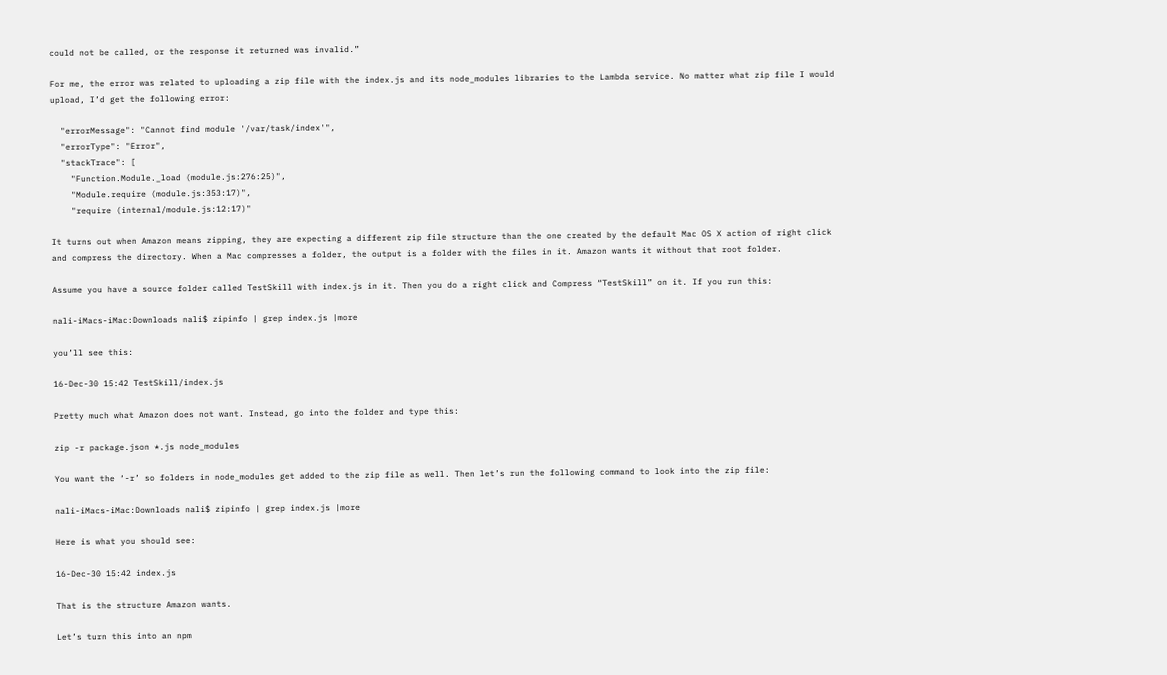could not be called, or the response it returned was invalid.”

For me, the error was related to uploading a zip file with the index.js and its node_modules libraries to the Lambda service. No matter what zip file I would upload, I’d get the following error:

  "errorMessage": "Cannot find module '/var/task/index'",
  "errorType": "Error",
  "stackTrace": [
    "Function.Module._load (module.js:276:25)",
    "Module.require (module.js:353:17)",
    "require (internal/module.js:12:17)"

It turns out when Amazon means zipping, they are expecting a different zip file structure than the one created by the default Mac OS X action of right click and compress the directory. When a Mac compresses a folder, the output is a folder with the files in it. Amazon wants it without that root folder.

Assume you have a source folder called TestSkill with index.js in it. Then you do a right click and Compress “TestSkill” on it. If you run this:

nali-iMacs-iMac:Downloads nali$ zipinfo | grep index.js |more

you’ll see this:

16-Dec-30 15:42 TestSkill/index.js

Pretty much what Amazon does not want. Instead, go into the folder and type this:

zip -r package.json *.js node_modules

You want the ‘-r’ so folders in node_modules get added to the zip file as well. Then let’s run the following command to look into the zip file:

nali-iMacs-iMac:Downloads nali$ zipinfo | grep index.js |more

Here is what you should see:

16-Dec-30 15:42 index.js

That is the structure Amazon wants.

Let’s turn this into an npm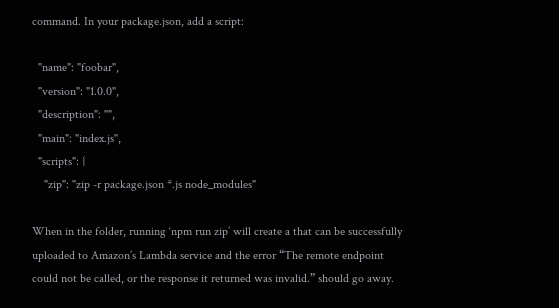command. In your package.json, add a script:

  "name": "foobar",
  "version": "1.0.0",
  "description": "",
  "main": "index.js",
  "scripts": {
    "zip": "zip -r package.json *.js node_modules"

When in the folder, running ‘npm run zip’ will create a that can be successfully uploaded to Amazon’s Lambda service and the error “The remote endpoint could not be called, or the response it returned was invalid.” should go away.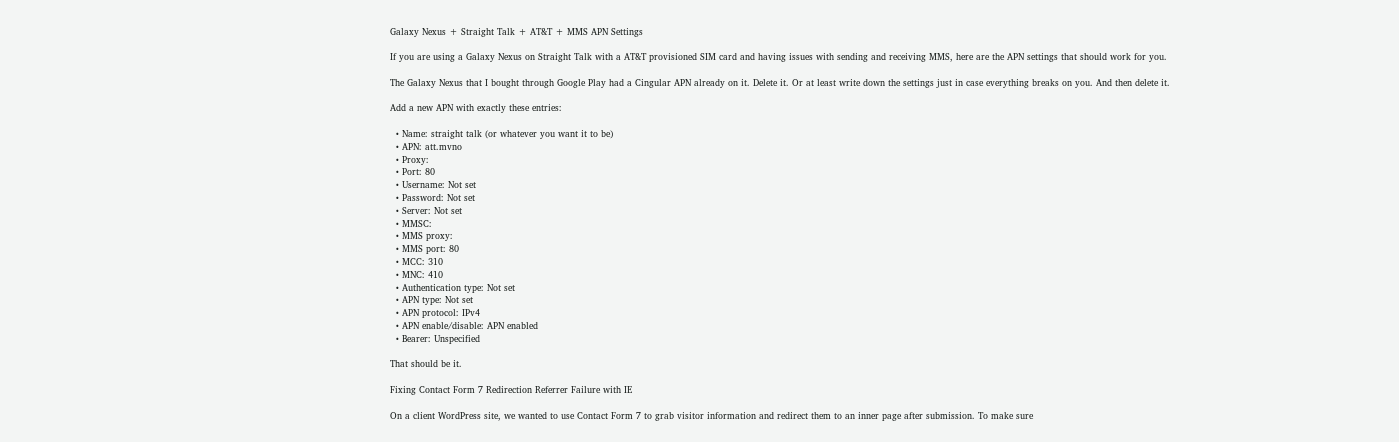Galaxy Nexus + Straight Talk + AT&T + MMS APN Settings

If you are using a Galaxy Nexus on Straight Talk with a AT&T provisioned SIM card and having issues with sending and receiving MMS, here are the APN settings that should work for you.

The Galaxy Nexus that I bought through Google Play had a Cingular APN already on it. Delete it. Or at least write down the settings just in case everything breaks on you. And then delete it.

Add a new APN with exactly these entries:

  • Name: straight talk (or whatever you want it to be)
  • APN: att.mvno
  • Proxy:
  • Port: 80
  • Username: Not set
  • Password: Not set
  • Server: Not set
  • MMSC:
  • MMS proxy:
  • MMS port: 80
  • MCC: 310
  • MNC: 410
  • Authentication type: Not set
  • APN type: Not set
  • APN protocol: IPv4
  • APN enable/disable: APN enabled
  • Bearer: Unspecified

That should be it.

Fixing Contact Form 7 Redirection Referrer Failure with IE

On a client WordPress site, we wanted to use Contact Form 7 to grab visitor information and redirect them to an inner page after submission. To make sure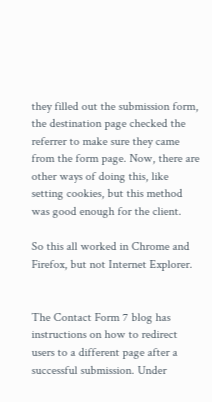they filled out the submission form, the destination page checked the referrer to make sure they came from the form page. Now, there are other ways of doing this, like setting cookies, but this method was good enough for the client.

So this all worked in Chrome and Firefox, but not Internet Explorer.


The Contact Form 7 blog has instructions on how to redirect users to a different page after a successful submission. Under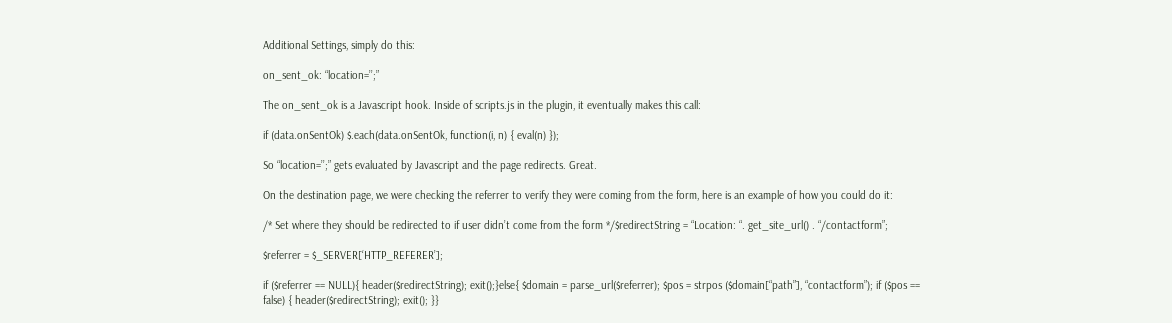Additional Settings, simply do this:

on_sent_ok: “location=’’;”

The on_sent_ok is a Javascript hook. Inside of scripts.js in the plugin, it eventually makes this call:

if (data.onSentOk) $.each(data.onSentOk, function(i, n) { eval(n) });

So “location=’’;” gets evaluated by Javascript and the page redirects. Great.

On the destination page, we were checking the referrer to verify they were coming from the form, here is an example of how you could do it:

/* Set where they should be redirected to if user didn’t come from the form */$redirectString = “Location: “. get_site_url() . “/contactform”;

$referrer = $_SERVER[‘HTTP_REFERER’];

if ($referrer == NULL){ header($redirectString); exit();}else{ $domain = parse_url($referrer); $pos = strpos ($domain[“path”], “contactform”); if ($pos == false) { header($redirectString); exit(); }}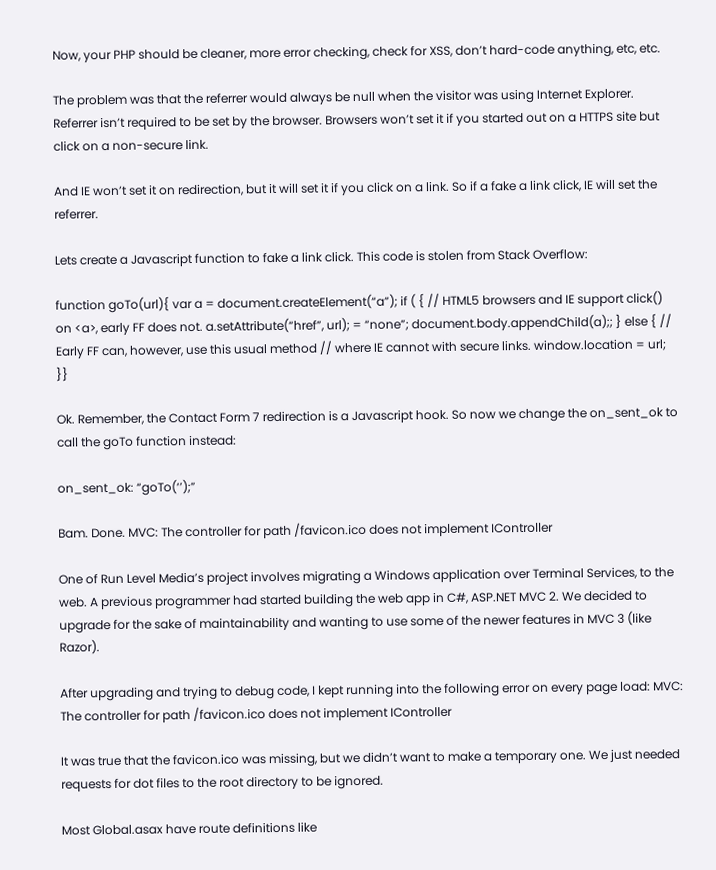Now, your PHP should be cleaner, more error checking, check for XSS, don’t hard-code anything, etc, etc.

The problem was that the referrer would always be null when the visitor was using Internet Explorer. Referrer isn’t required to be set by the browser. Browsers won’t set it if you started out on a HTTPS site but click on a non-secure link.

And IE won’t set it on redirection, but it will set it if you click on a link. So if a fake a link click, IE will set the referrer.

Lets create a Javascript function to fake a link click. This code is stolen from Stack Overflow:

function goTo(url){ var a = document.createElement(“a”); if ( { // HTML5 browsers and IE support click() on <a>, early FF does not. a.setAttribute(“href”, url); = “none”; document.body.appendChild(a);; } else { // Early FF can, however, use this usual method // where IE cannot with secure links. window.location = url; }}

Ok. Remember, the Contact Form 7 redirection is a Javascript hook. So now we change the on_sent_ok to call the goTo function instead:

on_sent_ok: “goTo(‘’);”

Bam. Done. MVC: The controller for path /favicon.ico does not implement IController

One of Run Level Media’s project involves migrating a Windows application over Terminal Services, to the web. A previous programmer had started building the web app in C#, ASP.NET MVC 2. We decided to upgrade for the sake of maintainability and wanting to use some of the newer features in MVC 3 (like Razor).

After upgrading and trying to debug code, I kept running into the following error on every page load: MVC: The controller for path /favicon.ico does not implement IController

It was true that the favicon.ico was missing, but we didn’t want to make a temporary one. We just needed requests for dot files to the root directory to be ignored.

Most Global.asax have route definitions like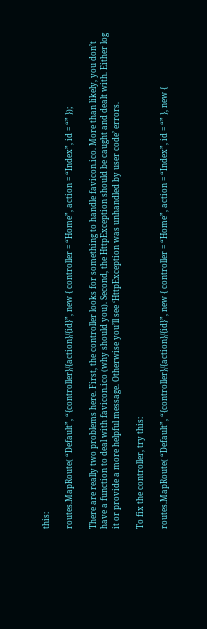this:

routes.MapRoute( “Default”, “{controller}/{action}/{id}”, new { controller = “Home”, action = “Index”, id = “” });

There are really two problems here. First, the controller looks for something to handle favicon.ico. More than likely, you don’t have a function to deal with favicon.ico (why should you). Second, the HttpException should be caught and dealt with. Either log it or provide a more helpful message. Otherwise you’ll see ‘HttpException was unhandled by user code’ errors.

To fix the controller, try this:

routes.MapRoute( “Default”, “{controller}/{action}/{id}”, new { controller = “Home”, action = “Index”, id = “” }, new {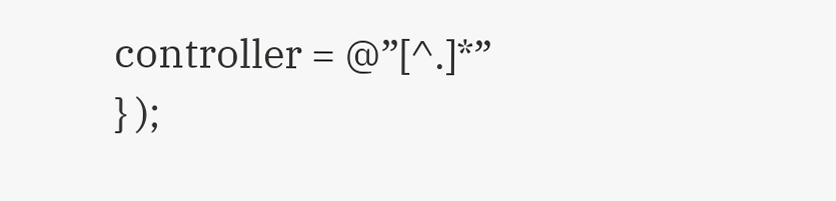controller = @”[^.]*” } );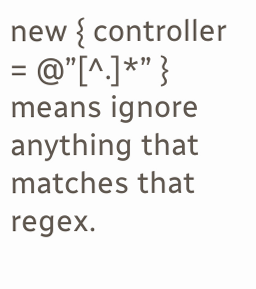new { controller = @”[^.]*” } means ignore anything that matches that regex.